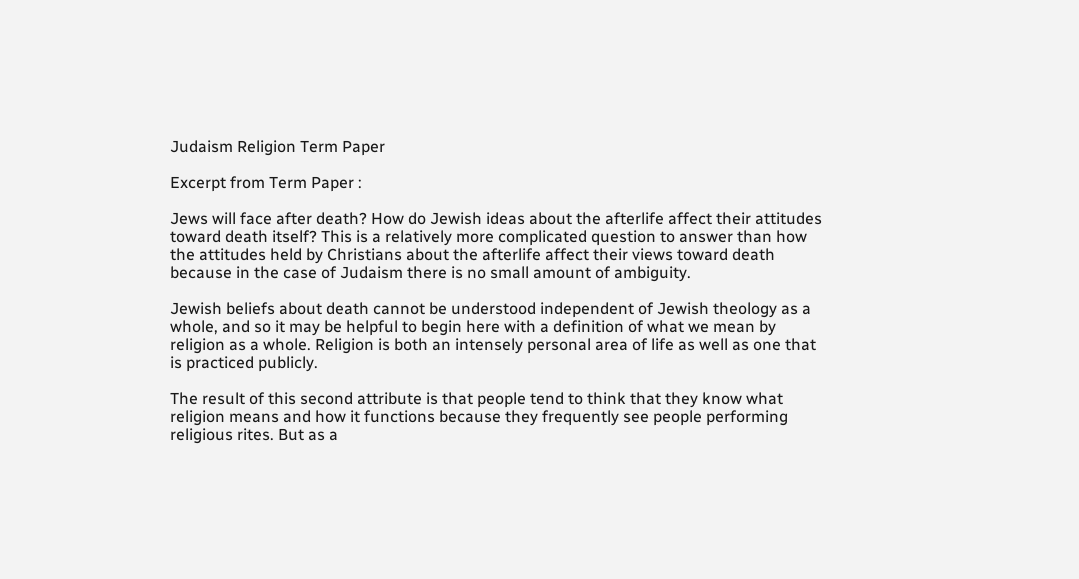Judaism Religion Term Paper

Excerpt from Term Paper :

Jews will face after death? How do Jewish ideas about the afterlife affect their attitudes toward death itself? This is a relatively more complicated question to answer than how the attitudes held by Christians about the afterlife affect their views toward death because in the case of Judaism there is no small amount of ambiguity.

Jewish beliefs about death cannot be understood independent of Jewish theology as a whole, and so it may be helpful to begin here with a definition of what we mean by religion as a whole. Religion is both an intensely personal area of life as well as one that is practiced publicly.

The result of this second attribute is that people tend to think that they know what religion means and how it functions because they frequently see people performing religious rites. But as a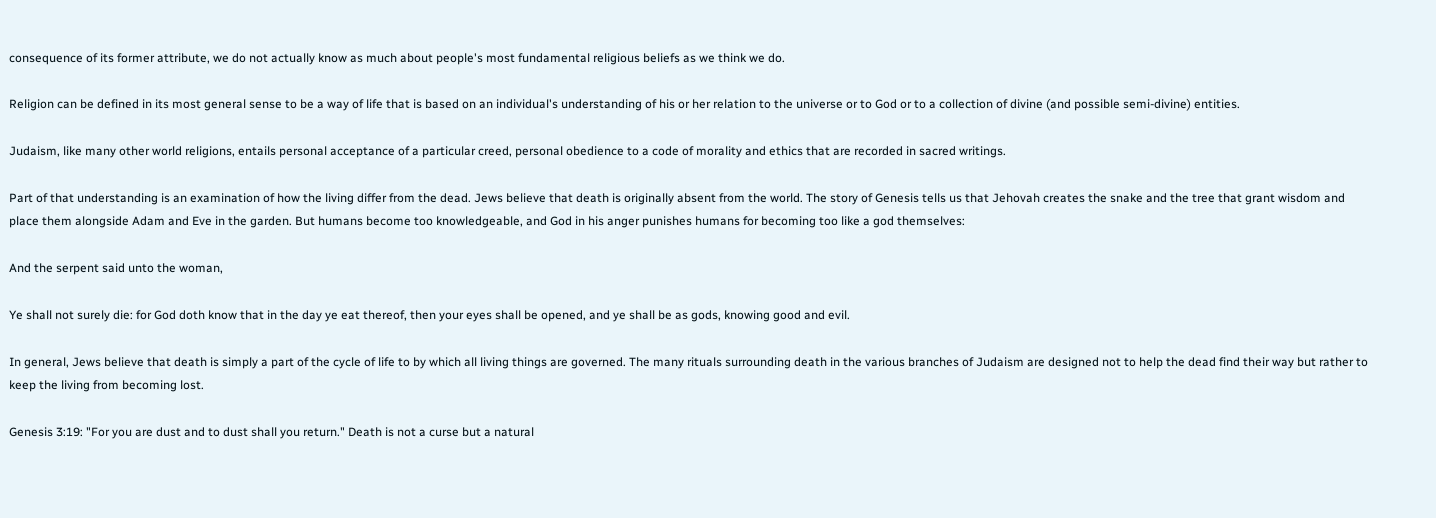consequence of its former attribute, we do not actually know as much about people's most fundamental religious beliefs as we think we do.

Religion can be defined in its most general sense to be a way of life that is based on an individual's understanding of his or her relation to the universe or to God or to a collection of divine (and possible semi-divine) entities.

Judaism, like many other world religions, entails personal acceptance of a particular creed, personal obedience to a code of morality and ethics that are recorded in sacred writings.

Part of that understanding is an examination of how the living differ from the dead. Jews believe that death is originally absent from the world. The story of Genesis tells us that Jehovah creates the snake and the tree that grant wisdom and place them alongside Adam and Eve in the garden. But humans become too knowledgeable, and God in his anger punishes humans for becoming too like a god themselves:

And the serpent said unto the woman,

Ye shall not surely die: for God doth know that in the day ye eat thereof, then your eyes shall be opened, and ye shall be as gods, knowing good and evil.

In general, Jews believe that death is simply a part of the cycle of life to by which all living things are governed. The many rituals surrounding death in the various branches of Judaism are designed not to help the dead find their way but rather to keep the living from becoming lost.

Genesis 3:19: "For you are dust and to dust shall you return." Death is not a curse but a natural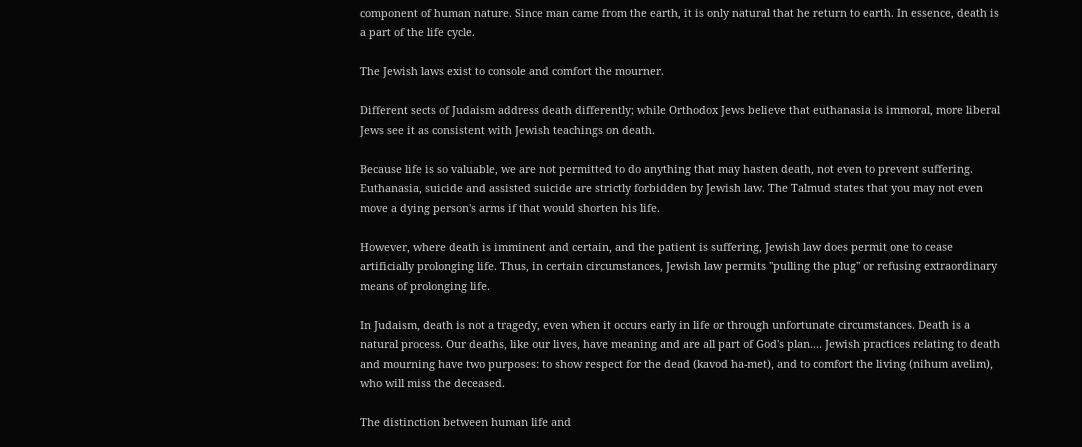component of human nature. Since man came from the earth, it is only natural that he return to earth. In essence, death is a part of the life cycle.

The Jewish laws exist to console and comfort the mourner.

Different sects of Judaism address death differently; while Orthodox Jews believe that euthanasia is immoral, more liberal Jews see it as consistent with Jewish teachings on death.

Because life is so valuable, we are not permitted to do anything that may hasten death, not even to prevent suffering. Euthanasia, suicide and assisted suicide are strictly forbidden by Jewish law. The Talmud states that you may not even move a dying person's arms if that would shorten his life.

However, where death is imminent and certain, and the patient is suffering, Jewish law does permit one to cease artificially prolonging life. Thus, in certain circumstances, Jewish law permits "pulling the plug" or refusing extraordinary means of prolonging life.

In Judaism, death is not a tragedy, even when it occurs early in life or through unfortunate circumstances. Death is a natural process. Our deaths, like our lives, have meaning and are all part of God's plan.... Jewish practices relating to death and mourning have two purposes: to show respect for the dead (kavod ha-met), and to comfort the living (nihum avelim), who will miss the deceased.

The distinction between human life and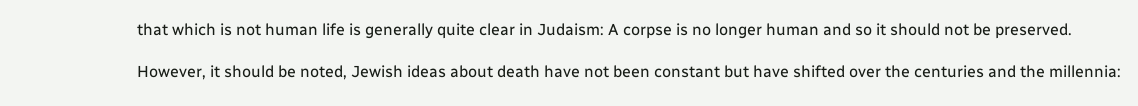that which is not human life is generally quite clear in Judaism: A corpse is no longer human and so it should not be preserved.

However, it should be noted, Jewish ideas about death have not been constant but have shifted over the centuries and the millennia: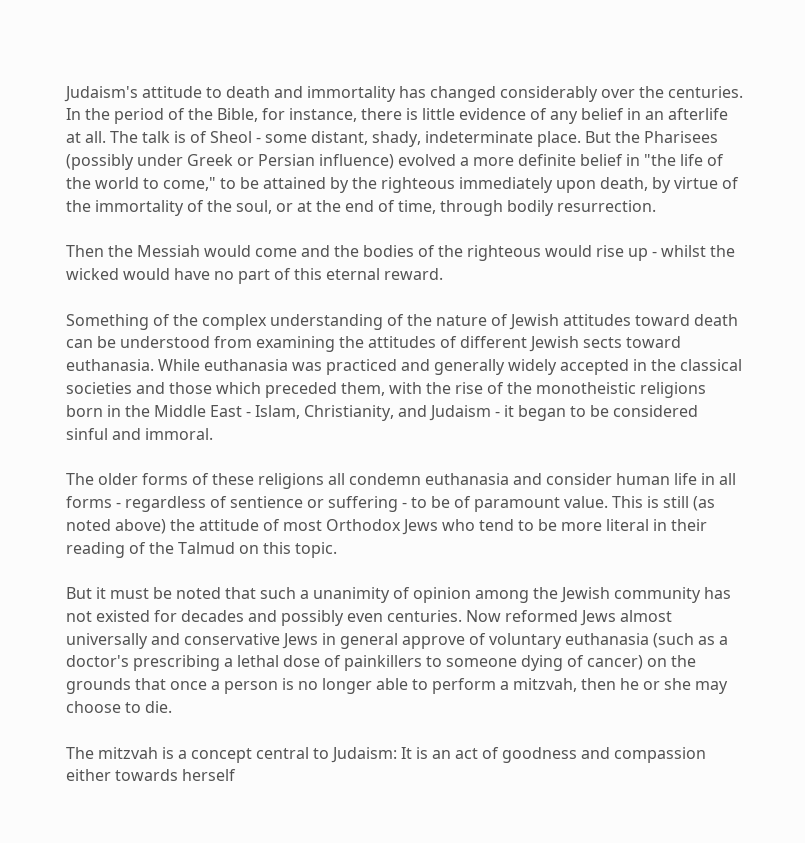Judaism's attitude to death and immortality has changed considerably over the centuries. In the period of the Bible, for instance, there is little evidence of any belief in an afterlife at all. The talk is of Sheol - some distant, shady, indeterminate place. But the Pharisees (possibly under Greek or Persian influence) evolved a more definite belief in "the life of the world to come," to be attained by the righteous immediately upon death, by virtue of the immortality of the soul, or at the end of time, through bodily resurrection.

Then the Messiah would come and the bodies of the righteous would rise up - whilst the wicked would have no part of this eternal reward.

Something of the complex understanding of the nature of Jewish attitudes toward death can be understood from examining the attitudes of different Jewish sects toward euthanasia. While euthanasia was practiced and generally widely accepted in the classical societies and those which preceded them, with the rise of the monotheistic religions born in the Middle East - Islam, Christianity, and Judaism - it began to be considered sinful and immoral.

The older forms of these religions all condemn euthanasia and consider human life in all forms - regardless of sentience or suffering - to be of paramount value. This is still (as noted above) the attitude of most Orthodox Jews who tend to be more literal in their reading of the Talmud on this topic.

But it must be noted that such a unanimity of opinion among the Jewish community has not existed for decades and possibly even centuries. Now reformed Jews almost universally and conservative Jews in general approve of voluntary euthanasia (such as a doctor's prescribing a lethal dose of painkillers to someone dying of cancer) on the grounds that once a person is no longer able to perform a mitzvah, then he or she may choose to die.

The mitzvah is a concept central to Judaism: It is an act of goodness and compassion either towards herself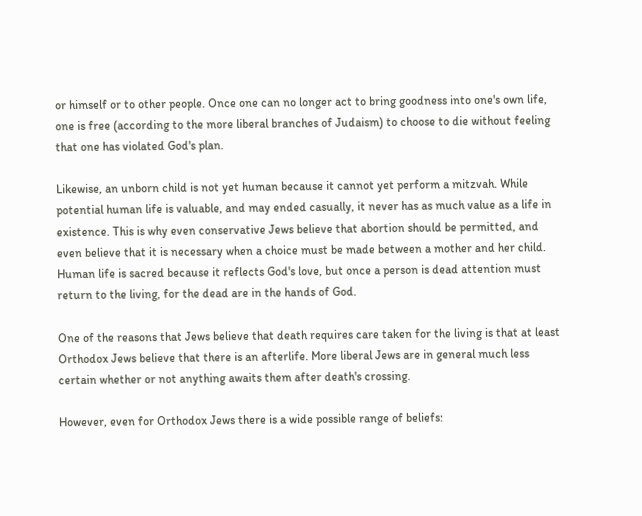or himself or to other people. Once one can no longer act to bring goodness into one's own life, one is free (according to the more liberal branches of Judaism) to choose to die without feeling that one has violated God's plan.

Likewise, an unborn child is not yet human because it cannot yet perform a mitzvah. While potential human life is valuable, and may ended casually, it never has as much value as a life in existence. This is why even conservative Jews believe that abortion should be permitted, and even believe that it is necessary when a choice must be made between a mother and her child. Human life is sacred because it reflects God's love, but once a person is dead attention must return to the living, for the dead are in the hands of God.

One of the reasons that Jews believe that death requires care taken for the living is that at least Orthodox Jews believe that there is an afterlife. More liberal Jews are in general much less certain whether or not anything awaits them after death's crossing.

However, even for Orthodox Jews there is a wide possible range of beliefs: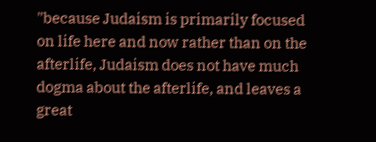"because Judaism is primarily focused on life here and now rather than on the afterlife, Judaism does not have much dogma about the afterlife, and leaves a great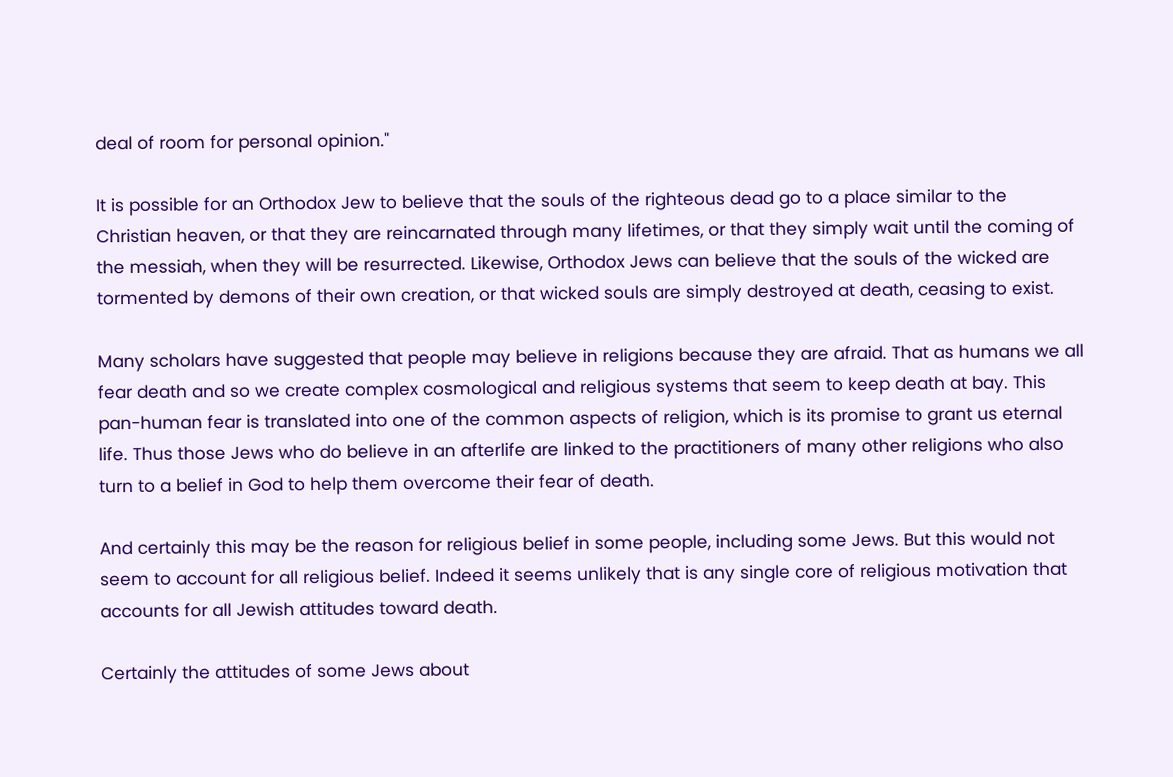deal of room for personal opinion."

It is possible for an Orthodox Jew to believe that the souls of the righteous dead go to a place similar to the Christian heaven, or that they are reincarnated through many lifetimes, or that they simply wait until the coming of the messiah, when they will be resurrected. Likewise, Orthodox Jews can believe that the souls of the wicked are tormented by demons of their own creation, or that wicked souls are simply destroyed at death, ceasing to exist.

Many scholars have suggested that people may believe in religions because they are afraid. That as humans we all fear death and so we create complex cosmological and religious systems that seem to keep death at bay. This pan-human fear is translated into one of the common aspects of religion, which is its promise to grant us eternal life. Thus those Jews who do believe in an afterlife are linked to the practitioners of many other religions who also turn to a belief in God to help them overcome their fear of death.

And certainly this may be the reason for religious belief in some people, including some Jews. But this would not seem to account for all religious belief. Indeed it seems unlikely that is any single core of religious motivation that accounts for all Jewish attitudes toward death.

Certainly the attitudes of some Jews about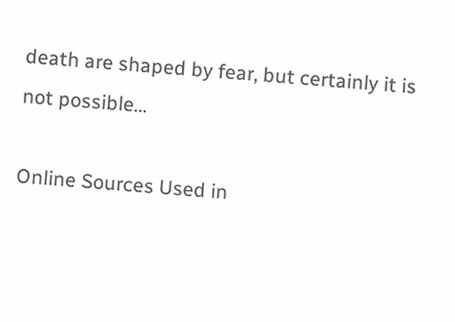death are shaped by fear, but certainly it is not possible…

Online Sources Used in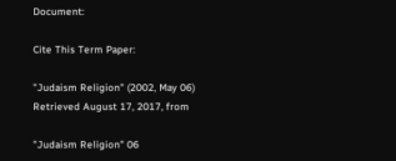Document:

Cite This Term Paper:

"Judaism Religion" (2002, May 06) Retrieved August 17, 2017, from

"Judaism Religion" 06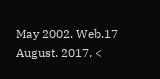May 2002. Web.17 August. 2017. <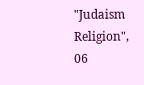"Judaism Religion", 06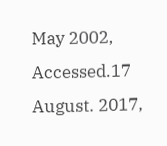May 2002, Accessed.17 August. 2017,